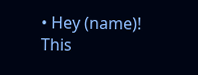• Hey (name)! This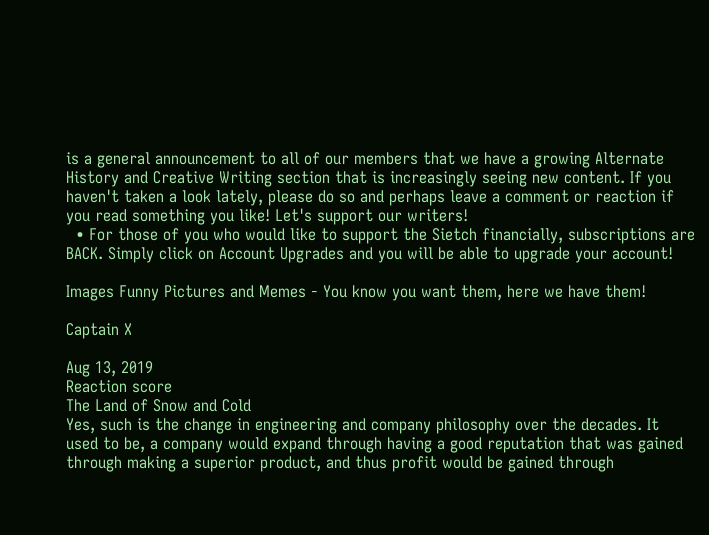is a general announcement to all of our members that we have a growing Alternate History and Creative Writing section that is increasingly seeing new content. If you haven't taken a look lately, please do so and perhaps leave a comment or reaction if you read something you like! Let's support our writers!
  • For those of you who would like to support the Sietch financially, subscriptions are BACK. Simply click on Account Upgrades and you will be able to upgrade your account!

Images Funny Pictures and Memes - You know you want them, here we have them!

Captain X

Aug 13, 2019
Reaction score
The Land of Snow and Cold
Yes, such is the change in engineering and company philosophy over the decades. It used to be, a company would expand through having a good reputation that was gained through making a superior product, and thus profit would be gained through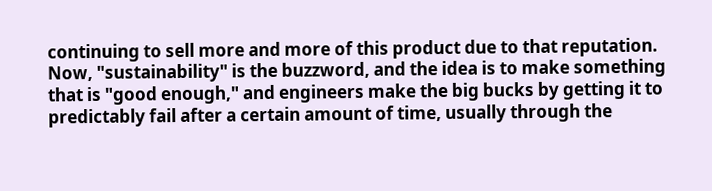continuing to sell more and more of this product due to that reputation. Now, "sustainability" is the buzzword, and the idea is to make something that is "good enough," and engineers make the big bucks by getting it to predictably fail after a certain amount of time, usually through the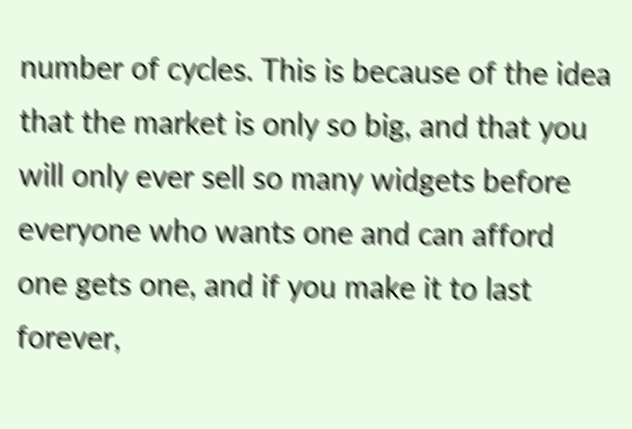number of cycles. This is because of the idea that the market is only so big, and that you will only ever sell so many widgets before everyone who wants one and can afford one gets one, and if you make it to last forever,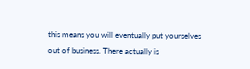this means you will eventually put yourselves out of business. There actually is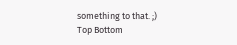something to that. ;)
Top Bottom